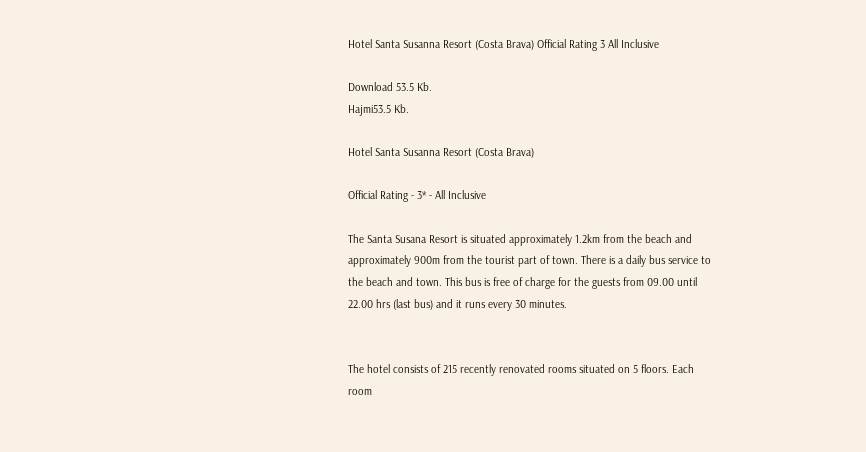Hotel Santa Susanna Resort (Costa Brava) Official Rating 3 All Inclusive

Download 53.5 Kb.
Hajmi53.5 Kb.

Hotel Santa Susanna Resort (Costa Brava)

Official Rating - 3* - All Inclusive

The Santa Susana Resort is situated approximately 1.2km from the beach and approximately 900m from the tourist part of town. There is a daily bus service to the beach and town. This bus is free of charge for the guests from 09.00 until 22.00 hrs (last bus) and it runs every 30 minutes.


The hotel consists of 215 recently renovated rooms situated on 5 floors. Each room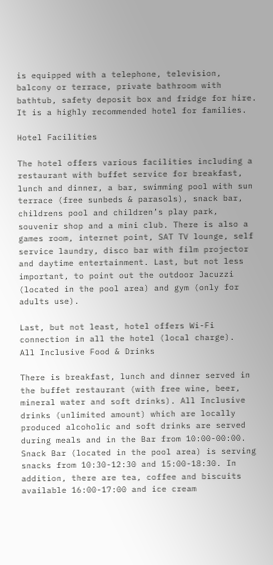is equipped with a telephone, television, balcony or terrace, private bathroom with bathtub, safety deposit box and fridge for hire. It is a highly recommended hotel for families.

Hotel Facilities

The hotel offers various facilities including a restaurant with buffet service for breakfast, lunch and dinner, a bar, swimming pool with sun terrace (free sunbeds & parasols), snack bar, childrens pool and children’s play park, souvenir shop and a mini club. There is also a games room, internet point, SAT TV lounge, self service laundry, disco bar with film projector and daytime entertainment. Last, but not less important, to point out the outdoor Jacuzzi (located in the pool area) and gym (only for adults use).

Last, but not least, hotel offers Wi-Fi connection in all the hotel (local charge).
All Inclusive Food & Drinks

There is breakfast, lunch and dinner served in the buffet restaurant (with free wine, beer, mineral water and soft drinks). All Inclusive drinks (unlimited amount) which are locally produced alcoholic and soft drinks are served during meals and in the Bar from 10:00-00:00. Snack Bar (located in the pool area) is serving snacks from 10:30-12:30 and 15:00-18:30. In addition, there are tea, coffee and biscuits available 16:00-17:00 and ice cream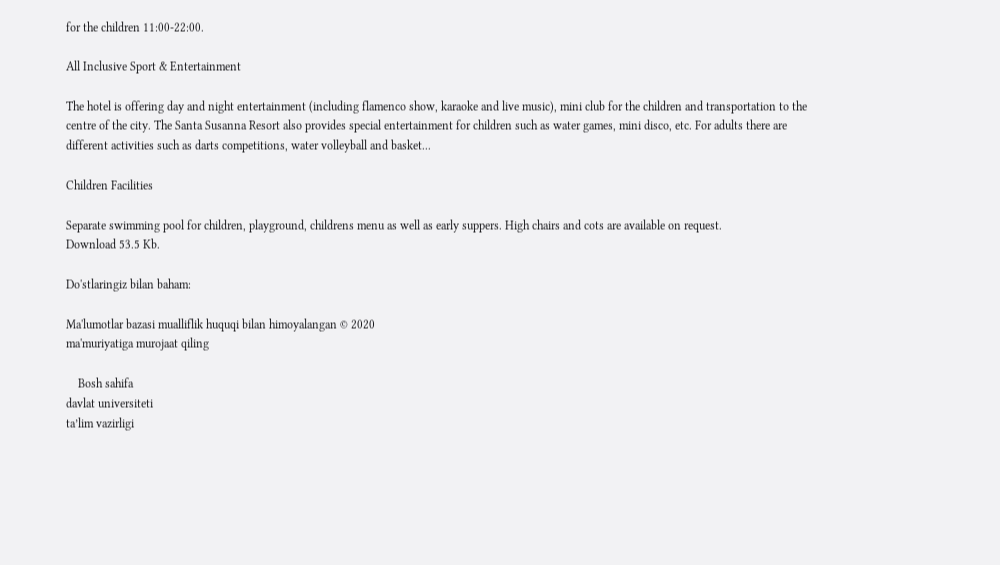for the children 11:00-22:00.

All Inclusive Sport & Entertainment

The hotel is offering day and night entertainment (including flamenco show, karaoke and live music), mini club for the children and transportation to the centre of the city. The Santa Susanna Resort also provides special entertainment for children such as water games, mini disco, etc. For adults there are different activities such as darts competitions, water volleyball and basket...

Children Facilities

Separate swimming pool for children, playground, childrens menu as well as early suppers. High chairs and cots are available on request.
Download 53.5 Kb.

Do'stlaringiz bilan baham:

Ma'lumotlar bazasi mualliflik huquqi bilan himoyalangan © 2020
ma'muriyatiga murojaat qiling

    Bosh sahifa
davlat universiteti
ta’lim vazirligi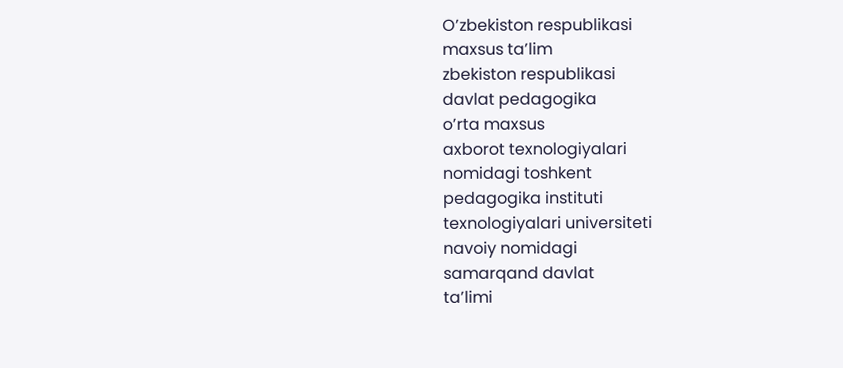O’zbekiston respublikasi
maxsus ta’lim
zbekiston respublikasi
davlat pedagogika
o’rta maxsus
axborot texnologiyalari
nomidagi toshkent
pedagogika instituti
texnologiyalari universiteti
navoiy nomidagi
samarqand davlat
ta’limi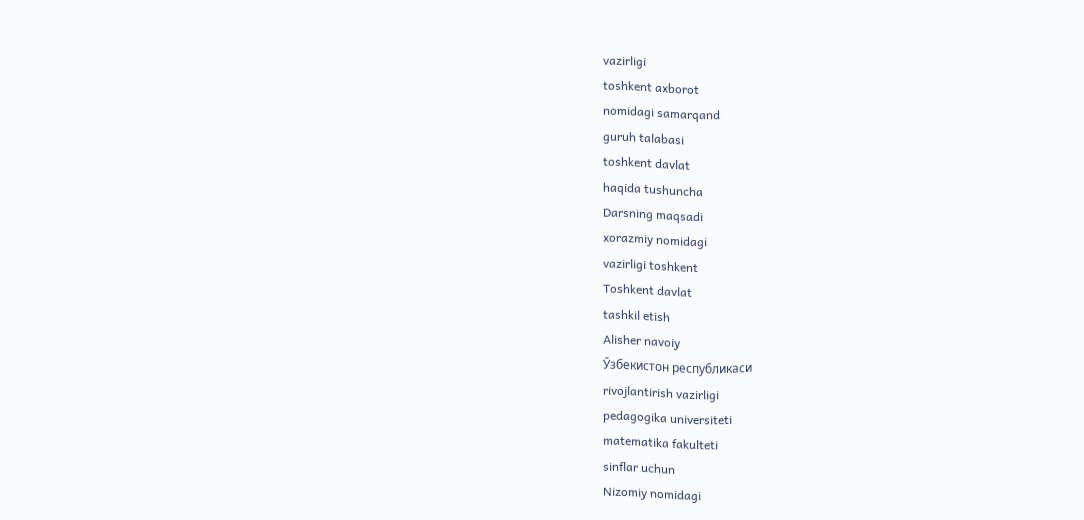vazirligi
toshkent axborot
nomidagi samarqand
guruh talabasi
toshkent davlat
haqida tushuncha
Darsning maqsadi
xorazmiy nomidagi
vazirligi toshkent
Toshkent davlat
tashkil etish
Alisher navoiy
Ўзбекистон республикаси
rivojlantirish vazirligi
pedagogika universiteti
matematika fakulteti
sinflar uchun
Nizomiy nomidagi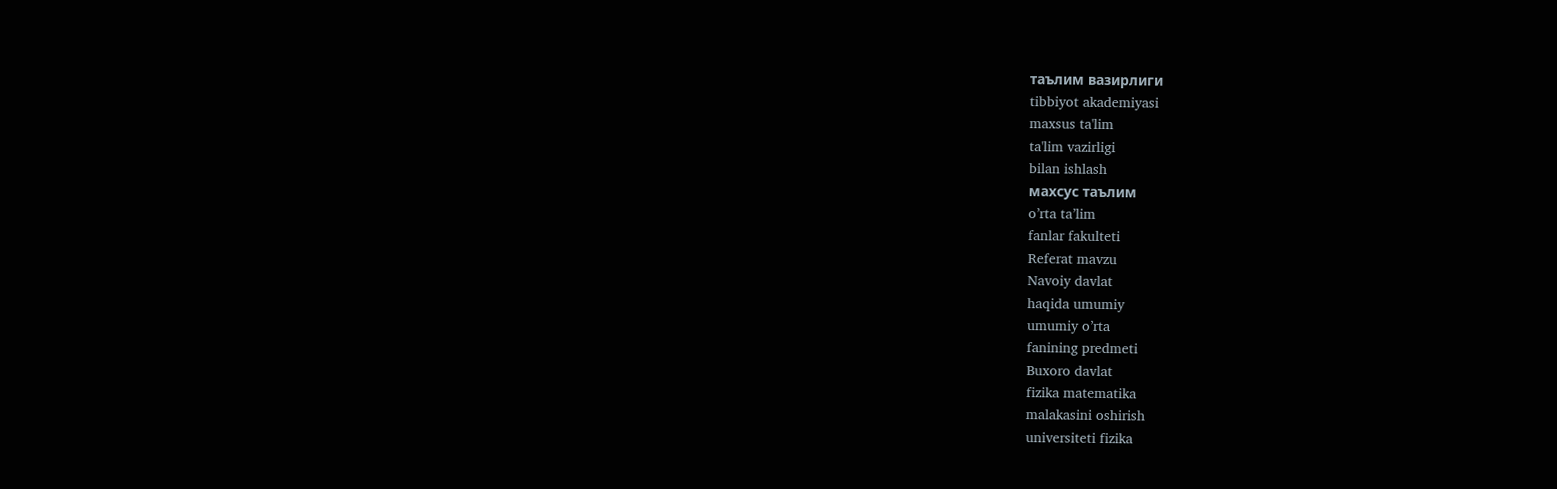таълим вазирлиги
tibbiyot akademiyasi
maxsus ta'lim
ta'lim vazirligi
bilan ishlash
махсус таълим
o’rta ta’lim
fanlar fakulteti
Referat mavzu
Navoiy davlat
haqida umumiy
umumiy o’rta
fanining predmeti
Buxoro davlat
fizika matematika
malakasini oshirish
universiteti fizika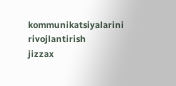kommunikatsiyalarini rivojlantirish
jizzax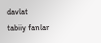davlat
tabiiy fanlar